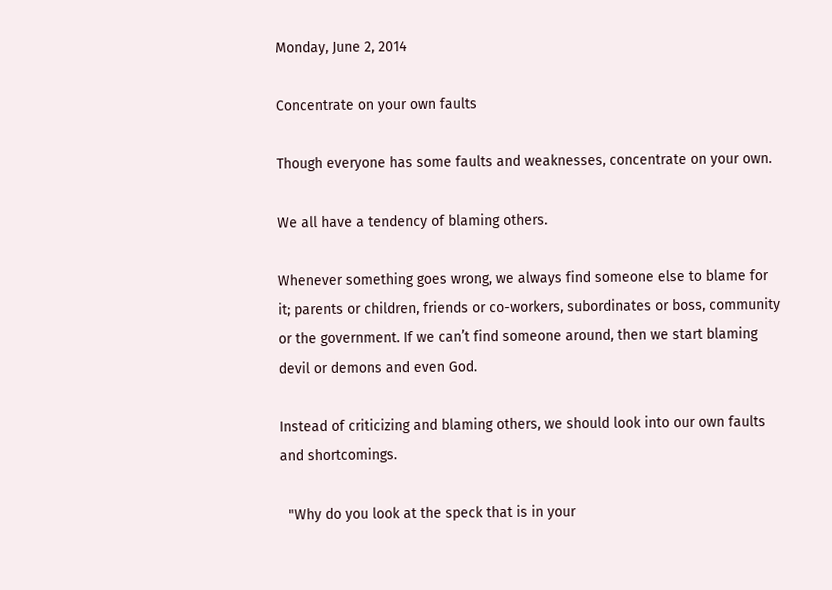Monday, June 2, 2014

Concentrate on your own faults

Though everyone has some faults and weaknesses, concentrate on your own.

We all have a tendency of blaming others.

Whenever something goes wrong, we always find someone else to blame for it; parents or children, friends or co-workers, subordinates or boss, community or the government. If we can’t find someone around, then we start blaming devil or demons and even God.

Instead of criticizing and blaming others, we should look into our own faults and shortcomings.

  "Why do you look at the speck that is in your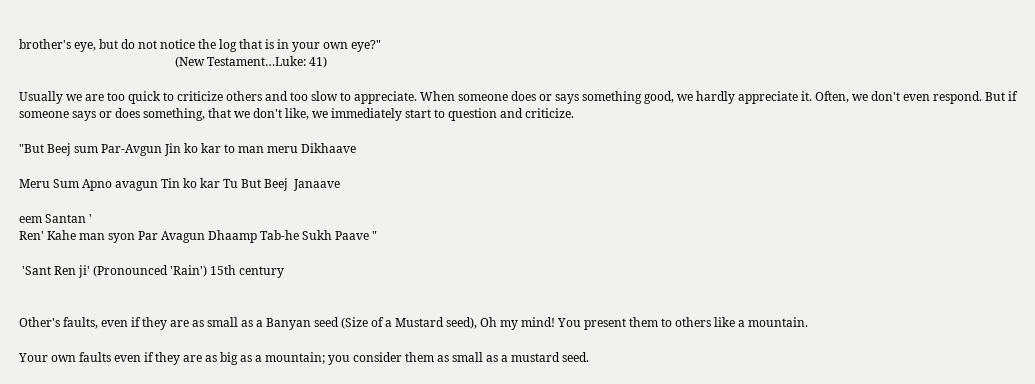brother's eye, but do not notice the log that is in your own eye?"
                                                    (New Testament…Luke: 41)

Usually we are too quick to criticize others and too slow to appreciate. When someone does or says something good, we hardly appreciate it. Often, we don't even respond. But if someone says or does something, that we don't like, we immediately start to question and criticize.

"But Beej sum Par-Avgun Jin ko kar to man meru Dikhaave

Meru Sum Apno avagun Tin ko kar Tu But Beej  Janaave

eem Santan '
Ren' Kahe man syon Par Avagun Dhaamp Tab-he Sukh Paave "

 'Sant Ren ji' (Pronounced 'Rain') 15th century


Other's faults, even if they are as small as a Banyan seed (Size of a Mustard seed), Oh my mind! You present them to others like a mountain.

Your own faults even if they are as big as a mountain; you consider them as small as a mustard seed.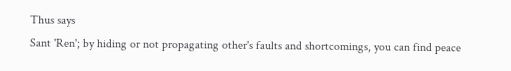Thus says
Sant 'Ren'; by hiding or not propagating other's faults and shortcomings, you can find peace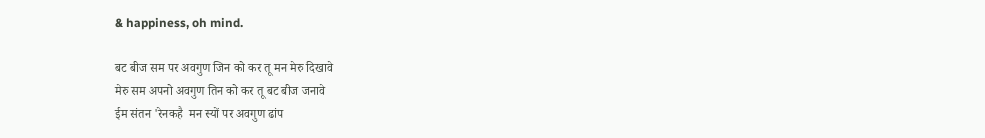& happiness, oh mind.

बट बीज सम पर अवगुण जिन को कर तू मन मेरु दिखावे
मेरु सम अपनो अवगुण तिन को कर तू बट बीज जनावे
ईम संतन 'रेनकहै  मन स्यों पर अवगुण ढांप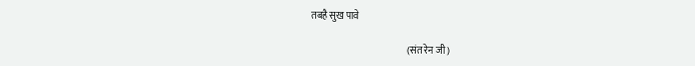तबहै सुख पावे

                                                  (संत रेन जी)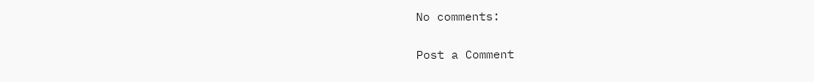No comments:

Post a Comment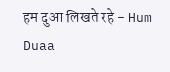हम दुआ लिखते रहे - Hum Duaa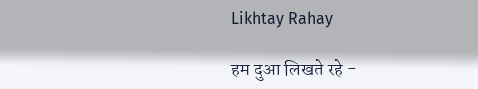Likhtay Rahay

हम दुआ लिखते रहे -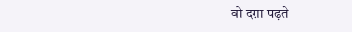वो दग़ा पढ़ते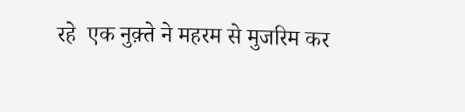रहे  एक नुक़्ते ने महरम से मुजरिम कर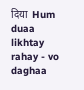दिया  Hum duaa likhtay rahay - vo daghaa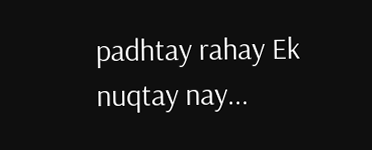padhtay rahay Ek nuqtay nay...